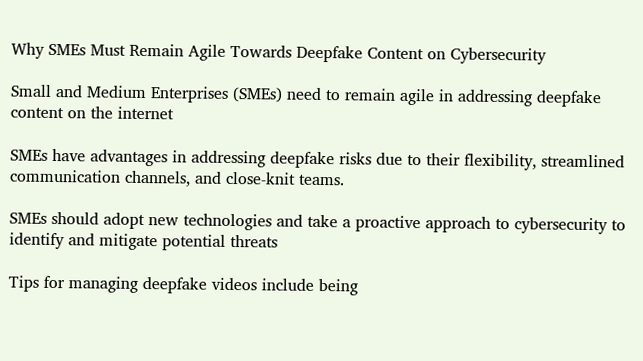Why SMEs Must Remain Agile Towards Deepfake Content on Cybersecurity

Small and Medium Enterprises (SMEs) need to remain agile in addressing deepfake content on the internet

SMEs have advantages in addressing deepfake risks due to their flexibility, streamlined communication channels, and close-knit teams.

SMEs should adopt new technologies and take a proactive approach to cybersecurity to identify and mitigate potential threats

Tips for managing deepfake videos include being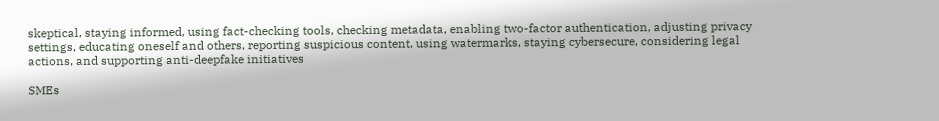skeptical, staying informed, using fact-checking tools, checking metadata, enabling two-factor authentication, adjusting privacy settings, educating oneself and others, reporting suspicious content, using watermarks, staying cybersecure, considering legal actions, and supporting anti-deepfake initiatives

SMEs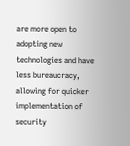are more open to adopting new technologies and have less bureaucracy, allowing for quicker implementation of security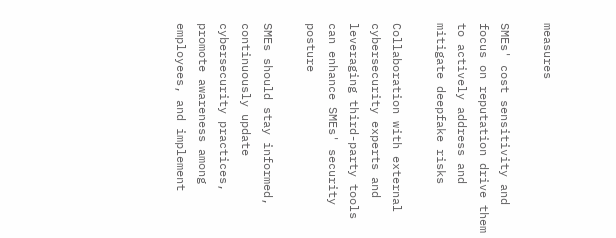measures

SMEs' cost sensitivity and focus on reputation drive them to actively address and mitigate deepfake risks

Collaboration with external cybersecurity experts and leveraging third-party tools can enhance SMEs' security posture

SMEs should stay informed, continuously update cybersecurity practices, promote awareness among employees, and implement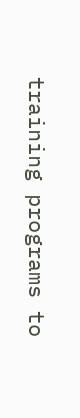training programs to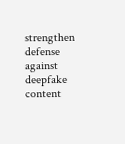strengthen defense against deepfake content